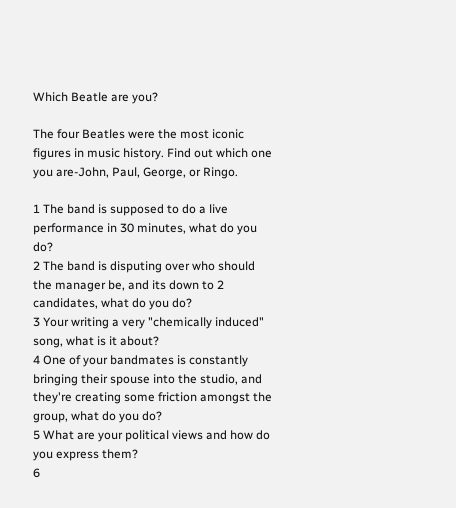Which Beatle are you?

The four Beatles were the most iconic figures in music history. Find out which one you are-John, Paul, George, or Ringo.

1 The band is supposed to do a live performance in 30 minutes, what do you do?
2 The band is disputing over who should the manager be, and its down to 2 candidates, what do you do?
3 Your writing a very "chemically induced" song, what is it about?
4 One of your bandmates is constantly bringing their spouse into the studio, and they're creating some friction amongst the group, what do you do?
5 What are your political views and how do you express them?
6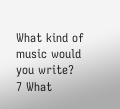What kind of music would you write?
7 What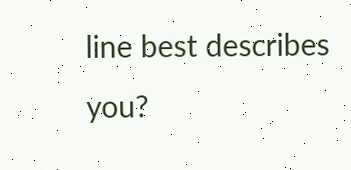line best describes you?